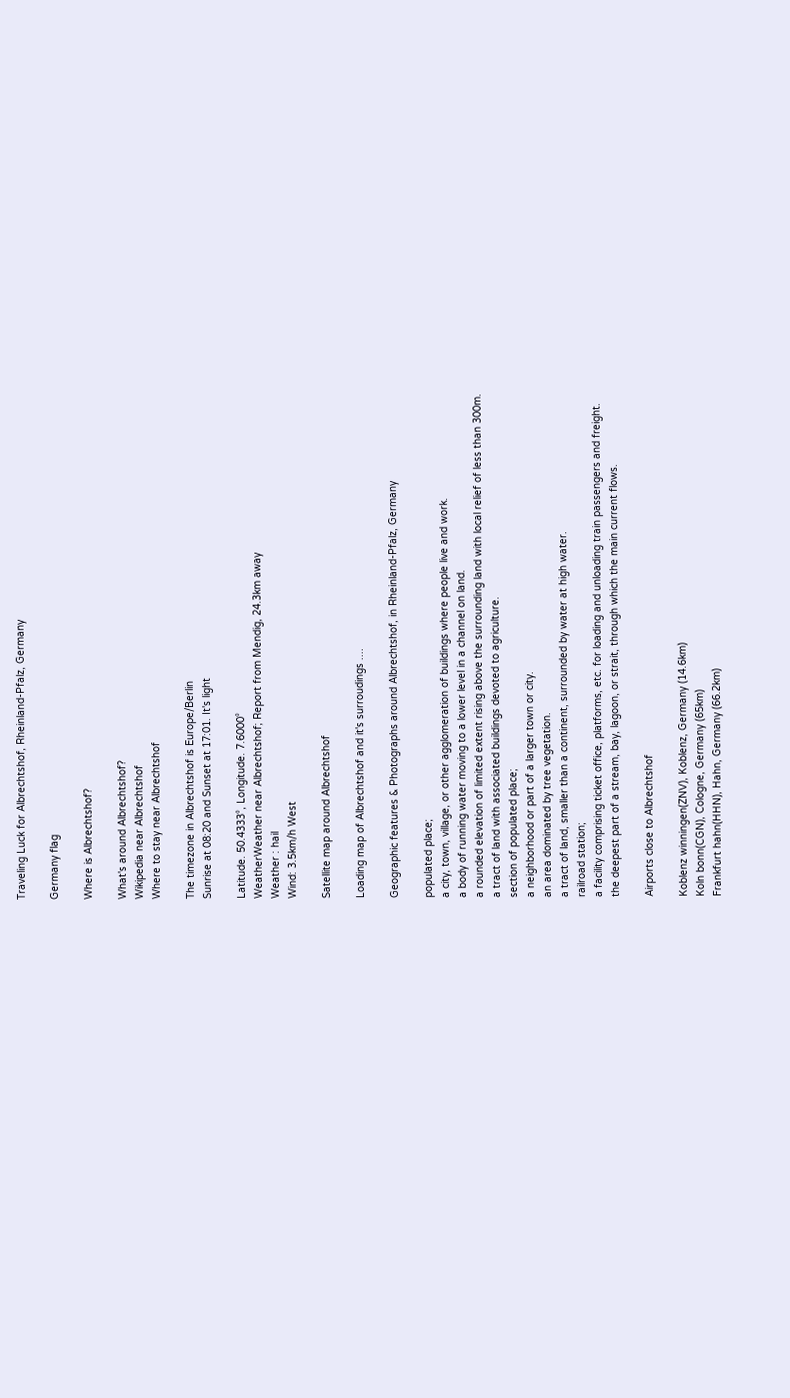Traveling Luck for Albrechtshof, Rheinland-Pfalz, Germany

Germany flag

Where is Albrechtshof?

What's around Albrechtshof?
Wikipedia near Albrechtshof
Where to stay near Albrechtshof

The timezone in Albrechtshof is Europe/Berlin
Sunrise at 08:20 and Sunset at 17:01. It's light

Latitude. 50.4333°, Longitude. 7.6000°
WeatherWeather near Albrechtshof; Report from Mendig, 24.3km away
Weather : hail
Wind: 3.5km/h West

Satellite map around Albrechtshof

Loading map of Albrechtshof and it's surroudings ....

Geographic features & Photographs around Albrechtshof, in Rheinland-Pfalz, Germany

populated place;
a city, town, village, or other agglomeration of buildings where people live and work.
a body of running water moving to a lower level in a channel on land.
a rounded elevation of limited extent rising above the surrounding land with local relief of less than 300m.
a tract of land with associated buildings devoted to agriculture.
section of populated place;
a neighborhood or part of a larger town or city.
an area dominated by tree vegetation.
a tract of land, smaller than a continent, surrounded by water at high water.
railroad station;
a facility comprising ticket office, platforms, etc. for loading and unloading train passengers and freight.
the deepest part of a stream, bay, lagoon, or strait, through which the main current flows.

Airports close to Albrechtshof

Koblenz winningen(ZNV), Koblenz, Germany (14.6km)
Koln bonn(CGN), Cologne, Germany (65km)
Frankfurt hahn(HHN), Hahn, Germany (66.2km)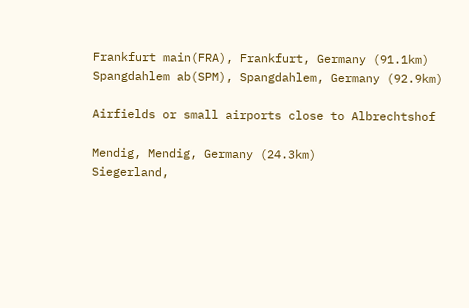Frankfurt main(FRA), Frankfurt, Germany (91.1km)
Spangdahlem ab(SPM), Spangdahlem, Germany (92.9km)

Airfields or small airports close to Albrechtshof

Mendig, Mendig, Germany (24.3km)
Siegerland,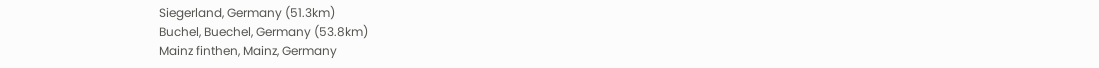Siegerland, Germany (51.3km)
Buchel, Buechel, Germany (53.8km)
Mainz finthen, Mainz, Germany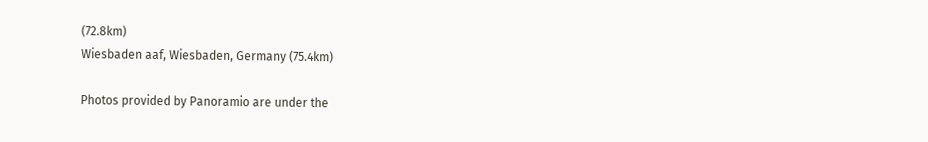(72.8km)
Wiesbaden aaf, Wiesbaden, Germany (75.4km)

Photos provided by Panoramio are under the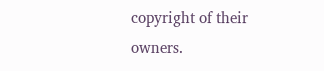copyright of their owners.